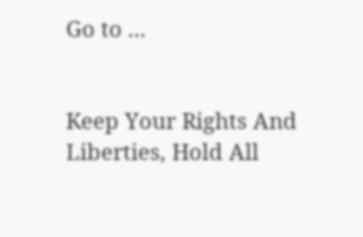Go to ...


Keep Your Rights And Liberties, Hold All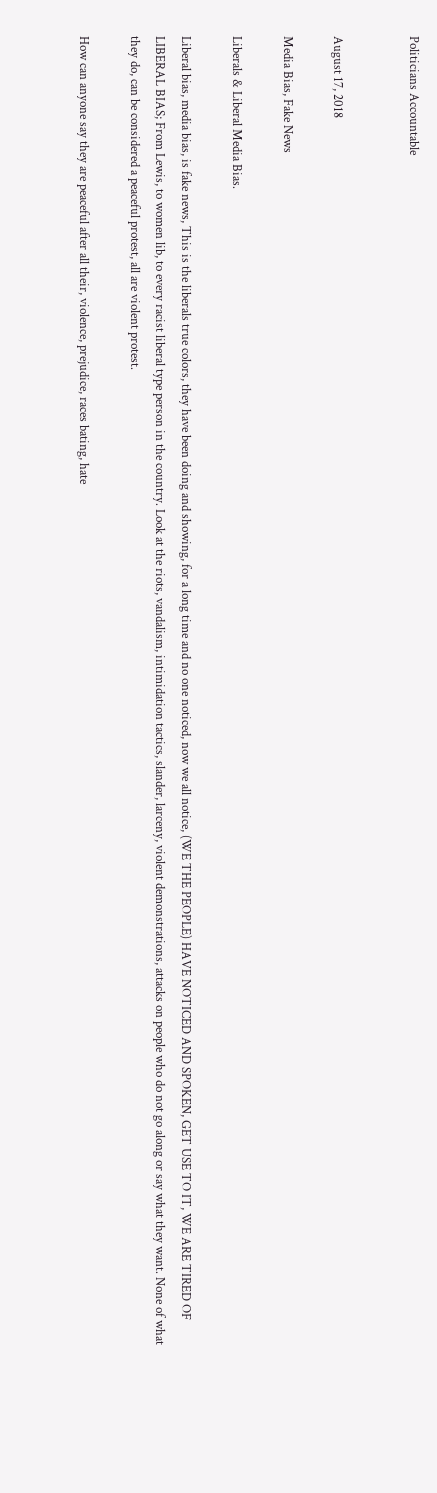Politicians Accountable


August 17, 2018

Media Bias, Fake News

Liberals & Liberal Media Bias.

Liberal bias, media bias, is fake news, This is the liberals true colors, they have been doing and showing, for a long time and no one noticed, now we all notice, (WE THE PEOPLE) HAVE NOTICED AND SPOKEN, GET USE TO IT, WE ARE TIRED OF LIBERAL BIAS; From Lewis, to women lib, to every racist liberal type person in the country. Look at the riots, vandalism, intimidation tactics, slander, larceny, violent demonstrations, attacks on people who do not go along or say what they want. None of what they do, can be considered a peaceful protest, all are violent protest.

How can anyone say they are peaceful after all their, violence, prejudice, races bating, hate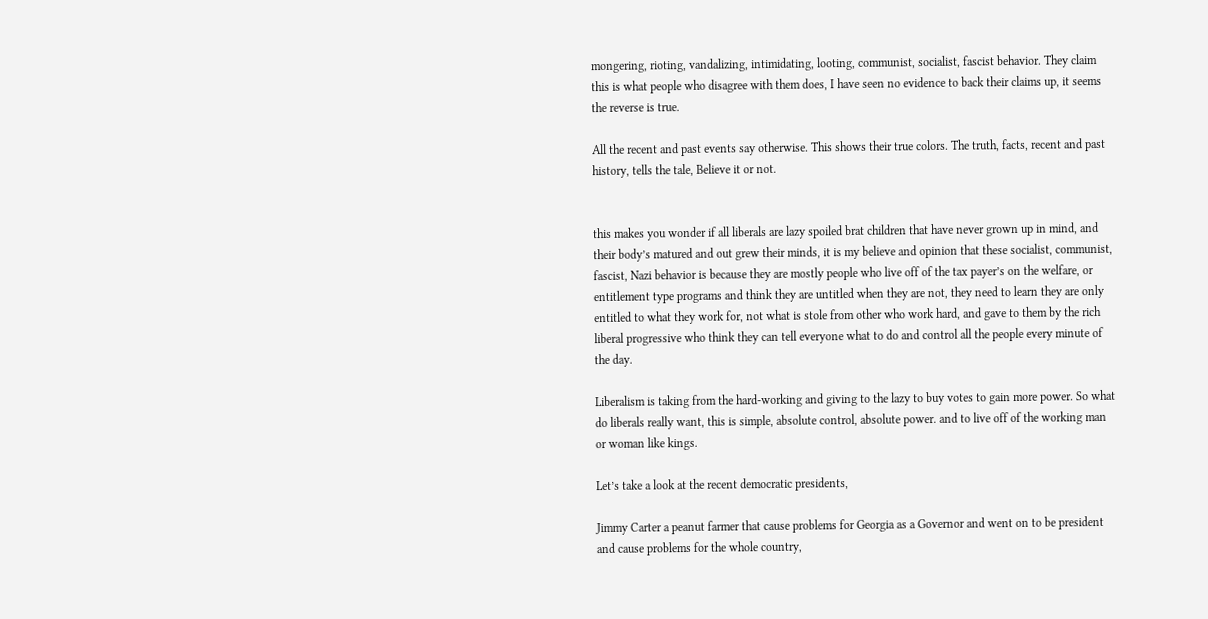mongering, rioting, vandalizing, intimidating, looting, communist, socialist, fascist behavior. They claim this is what people who disagree with them does, I have seen no evidence to back their claims up, it seems the reverse is true.

All the recent and past events say otherwise. This shows their true colors. The truth, facts, recent and past history, tells the tale, Believe it or not.


this makes you wonder if all liberals are lazy spoiled brat children that have never grown up in mind, and their body’s matured and out grew their minds, it is my believe and opinion that these socialist, communist, fascist, Nazi behavior is because they are mostly people who live off of the tax payer’s on the welfare, or entitlement type programs and think they are untitled when they are not, they need to learn they are only entitled to what they work for, not what is stole from other who work hard, and gave to them by the rich liberal progressive who think they can tell everyone what to do and control all the people every minute of the day.

Liberalism is taking from the hard-working and giving to the lazy to buy votes to gain more power. So what do liberals really want, this is simple, absolute control, absolute power. and to live off of the working man or woman like kings.

Let’s take a look at the recent democratic presidents,

Jimmy Carter a peanut farmer that cause problems for Georgia as a Governor and went on to be president and cause problems for the whole country,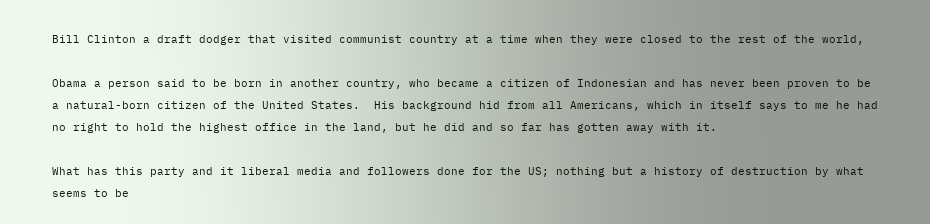Bill Clinton a draft dodger that visited communist country at a time when they were closed to the rest of the world,

Obama a person said to be born in another country, who became a citizen of Indonesian and has never been proven to be a natural-born citizen of the United States.  His background hid from all Americans, which in itself says to me he had no right to hold the highest office in the land, but he did and so far has gotten away with it.

What has this party and it liberal media and followers done for the US; nothing but a history of destruction by what seems to be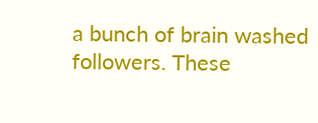a bunch of brain washed followers. These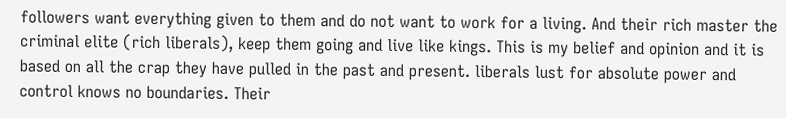followers want everything given to them and do not want to work for a living. And their rich master the criminal elite (rich liberals), keep them going and live like kings. This is my belief and opinion and it is based on all the crap they have pulled in the past and present. liberals lust for absolute power and control knows no boundaries. Their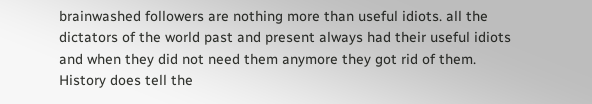brainwashed followers are nothing more than useful idiots. all the dictators of the world past and present always had their useful idiots and when they did not need them anymore they got rid of them. History does tell the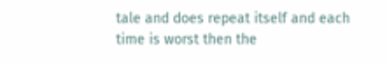tale and does repeat itself and each time is worst then the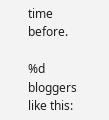time before.

%d bloggers like this: